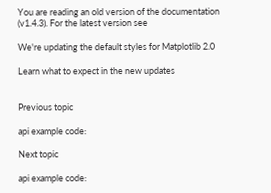You are reading an old version of the documentation (v1.4.3). For the latest version see

We're updating the default styles for Matplotlib 2.0

Learn what to expect in the new updates


Previous topic

api example code:

Next topic

api example code: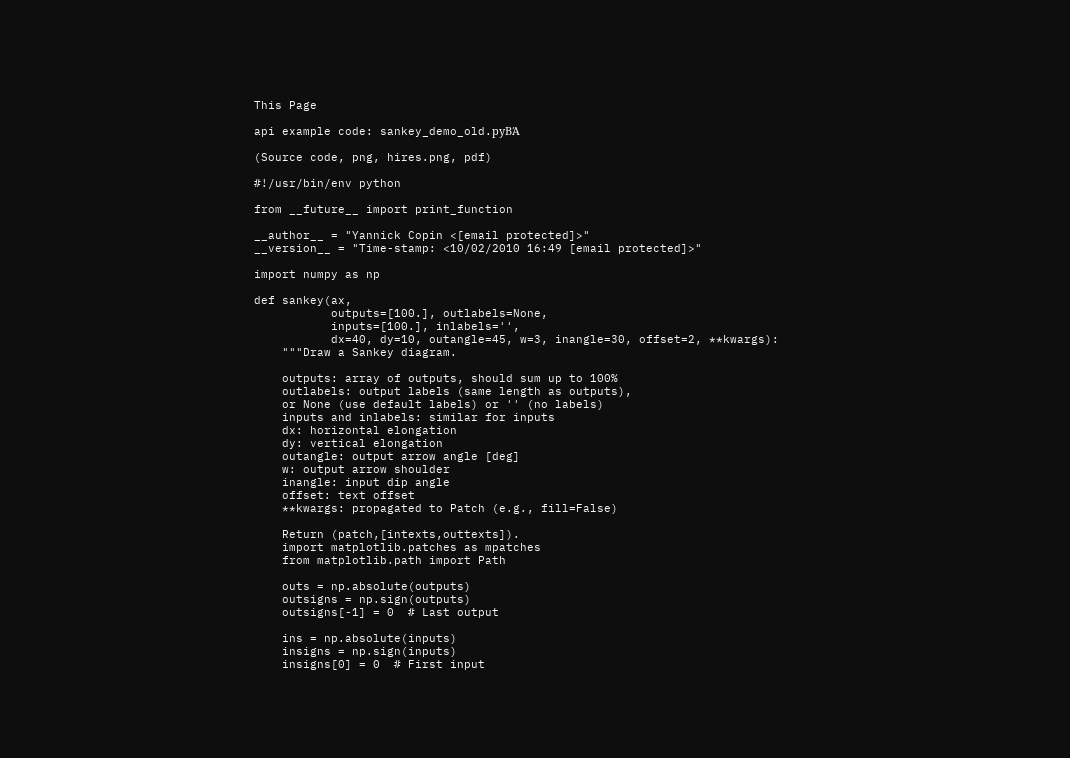This Page

api example code: sankey_demo_old.pyΒΆ

(Source code, png, hires.png, pdf)

#!/usr/bin/env python

from __future__ import print_function

__author__ = "Yannick Copin <[email protected]>"
__version__ = "Time-stamp: <10/02/2010 16:49 [email protected]>"

import numpy as np

def sankey(ax,
           outputs=[100.], outlabels=None,
           inputs=[100.], inlabels='',
           dx=40, dy=10, outangle=45, w=3, inangle=30, offset=2, **kwargs):
    """Draw a Sankey diagram.

    outputs: array of outputs, should sum up to 100%
    outlabels: output labels (same length as outputs),
    or None (use default labels) or '' (no labels)
    inputs and inlabels: similar for inputs
    dx: horizontal elongation
    dy: vertical elongation
    outangle: output arrow angle [deg]
    w: output arrow shoulder
    inangle: input dip angle
    offset: text offset
    **kwargs: propagated to Patch (e.g., fill=False)

    Return (patch,[intexts,outtexts]).
    import matplotlib.patches as mpatches
    from matplotlib.path import Path

    outs = np.absolute(outputs)
    outsigns = np.sign(outputs)
    outsigns[-1] = 0  # Last output

    ins = np.absolute(inputs)
    insigns = np.sign(inputs)
    insigns[0] = 0  # First input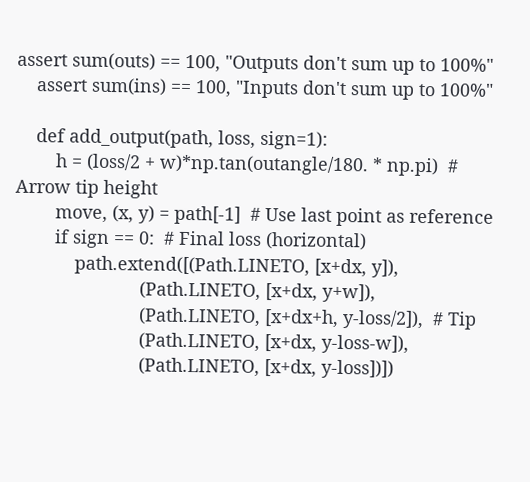assert sum(outs) == 100, "Outputs don't sum up to 100%"
    assert sum(ins) == 100, "Inputs don't sum up to 100%"

    def add_output(path, loss, sign=1):
        h = (loss/2 + w)*np.tan(outangle/180. * np.pi)  # Arrow tip height
        move, (x, y) = path[-1]  # Use last point as reference
        if sign == 0:  # Final loss (horizontal)
            path.extend([(Path.LINETO, [x+dx, y]),
                         (Path.LINETO, [x+dx, y+w]),
                         (Path.LINETO, [x+dx+h, y-loss/2]),  # Tip
                         (Path.LINETO, [x+dx, y-loss-w]),
                         (Path.LINETO, [x+dx, y-loss])])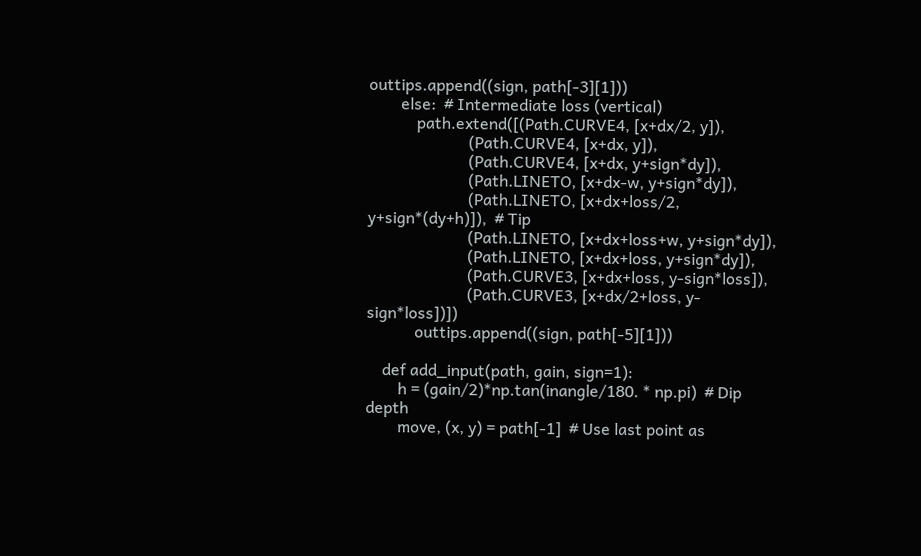outtips.append((sign, path[-3][1]))
        else:  # Intermediate loss (vertical)
            path.extend([(Path.CURVE4, [x+dx/2, y]),
                         (Path.CURVE4, [x+dx, y]),
                         (Path.CURVE4, [x+dx, y+sign*dy]),
                         (Path.LINETO, [x+dx-w, y+sign*dy]),
                         (Path.LINETO, [x+dx+loss/2, y+sign*(dy+h)]),  # Tip
                         (Path.LINETO, [x+dx+loss+w, y+sign*dy]),
                         (Path.LINETO, [x+dx+loss, y+sign*dy]),
                         (Path.CURVE3, [x+dx+loss, y-sign*loss]),
                         (Path.CURVE3, [x+dx/2+loss, y-sign*loss])])
            outtips.append((sign, path[-5][1]))

    def add_input(path, gain, sign=1):
        h = (gain/2)*np.tan(inangle/180. * np.pi)  # Dip depth
        move, (x, y) = path[-1]  # Use last point as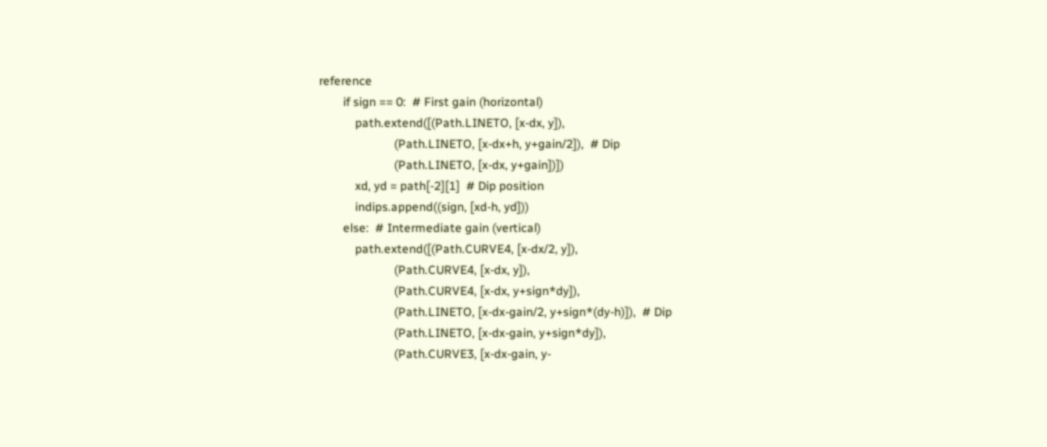reference
        if sign == 0:  # First gain (horizontal)
            path.extend([(Path.LINETO, [x-dx, y]),
                         (Path.LINETO, [x-dx+h, y+gain/2]),  # Dip
                         (Path.LINETO, [x-dx, y+gain])])
            xd, yd = path[-2][1]  # Dip position
            indips.append((sign, [xd-h, yd]))
        else:  # Intermediate gain (vertical)
            path.extend([(Path.CURVE4, [x-dx/2, y]),
                         (Path.CURVE4, [x-dx, y]),
                         (Path.CURVE4, [x-dx, y+sign*dy]),
                         (Path.LINETO, [x-dx-gain/2, y+sign*(dy-h)]),  # Dip
                         (Path.LINETO, [x-dx-gain, y+sign*dy]),
                         (Path.CURVE3, [x-dx-gain, y-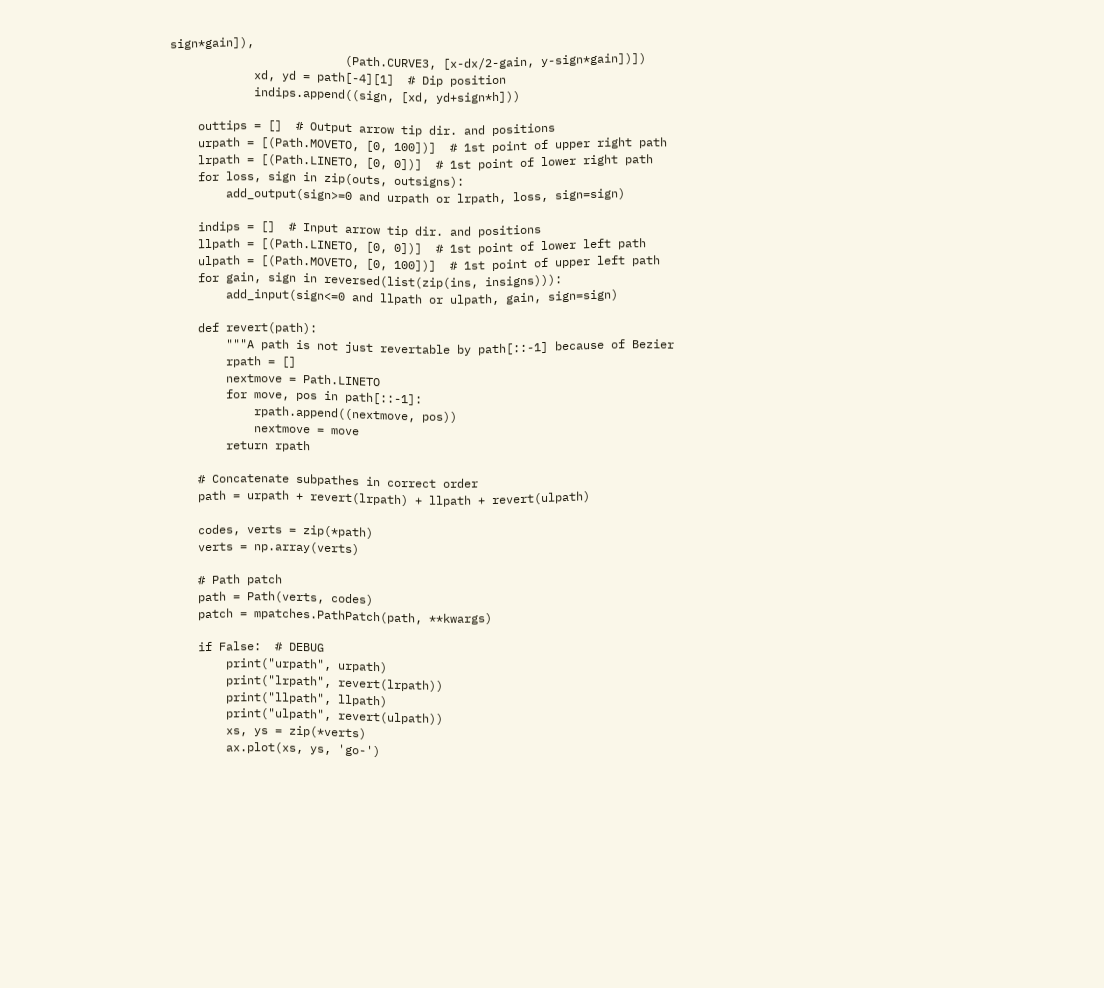sign*gain]),
                         (Path.CURVE3, [x-dx/2-gain, y-sign*gain])])
            xd, yd = path[-4][1]  # Dip position
            indips.append((sign, [xd, yd+sign*h]))

    outtips = []  # Output arrow tip dir. and positions
    urpath = [(Path.MOVETO, [0, 100])]  # 1st point of upper right path
    lrpath = [(Path.LINETO, [0, 0])]  # 1st point of lower right path
    for loss, sign in zip(outs, outsigns):
        add_output(sign>=0 and urpath or lrpath, loss, sign=sign)

    indips = []  # Input arrow tip dir. and positions
    llpath = [(Path.LINETO, [0, 0])]  # 1st point of lower left path
    ulpath = [(Path.MOVETO, [0, 100])]  # 1st point of upper left path
    for gain, sign in reversed(list(zip(ins, insigns))):
        add_input(sign<=0 and llpath or ulpath, gain, sign=sign)

    def revert(path):
        """A path is not just revertable by path[::-1] because of Bezier
        rpath = []
        nextmove = Path.LINETO
        for move, pos in path[::-1]:
            rpath.append((nextmove, pos))
            nextmove = move
        return rpath

    # Concatenate subpathes in correct order
    path = urpath + revert(lrpath) + llpath + revert(ulpath)

    codes, verts = zip(*path)
    verts = np.array(verts)

    # Path patch
    path = Path(verts, codes)
    patch = mpatches.PathPatch(path, **kwargs)

    if False:  # DEBUG
        print("urpath", urpath)
        print("lrpath", revert(lrpath))
        print("llpath", llpath)
        print("ulpath", revert(ulpath))
        xs, ys = zip(*verts)
        ax.plot(xs, ys, 'go-')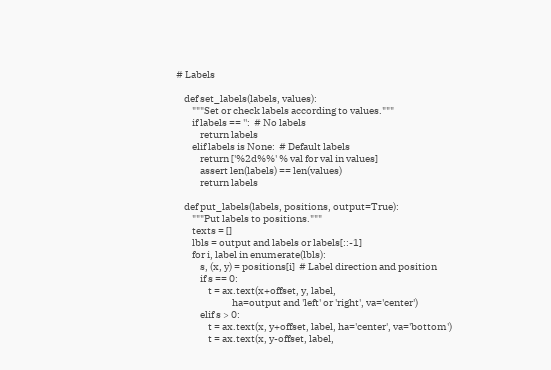# Labels

    def set_labels(labels, values):
        """Set or check labels according to values."""
        if labels == '':  # No labels
            return labels
        elif labels is None:  # Default labels
            return ['%2d%%' % val for val in values]
            assert len(labels) == len(values)
            return labels

    def put_labels(labels, positions, output=True):
        """Put labels to positions."""
        texts = []
        lbls = output and labels or labels[::-1]
        for i, label in enumerate(lbls):
            s, (x, y) = positions[i]  # Label direction and position
            if s == 0:
                t = ax.text(x+offset, y, label,
                            ha=output and 'left' or 'right', va='center')
            elif s > 0:
                t = ax.text(x, y+offset, label, ha='center', va='bottom')
                t = ax.text(x, y-offset, label,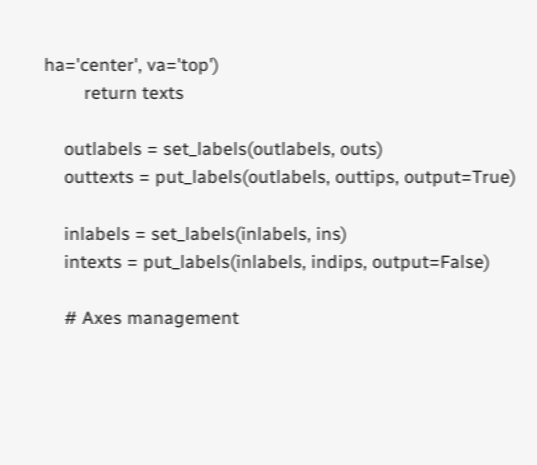ha='center', va='top')
        return texts

    outlabels = set_labels(outlabels, outs)
    outtexts = put_labels(outlabels, outtips, output=True)

    inlabels = set_labels(inlabels, ins)
    intexts = put_labels(inlabels, indips, output=False)

    # Axes management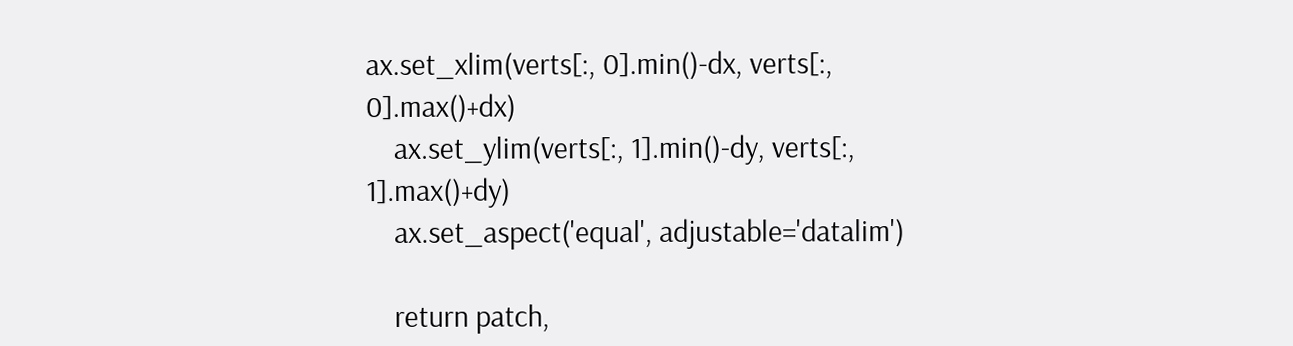ax.set_xlim(verts[:, 0].min()-dx, verts[:, 0].max()+dx)
    ax.set_ylim(verts[:, 1].min()-dy, verts[:, 1].max()+dy)
    ax.set_aspect('equal', adjustable='datalim')

    return patch,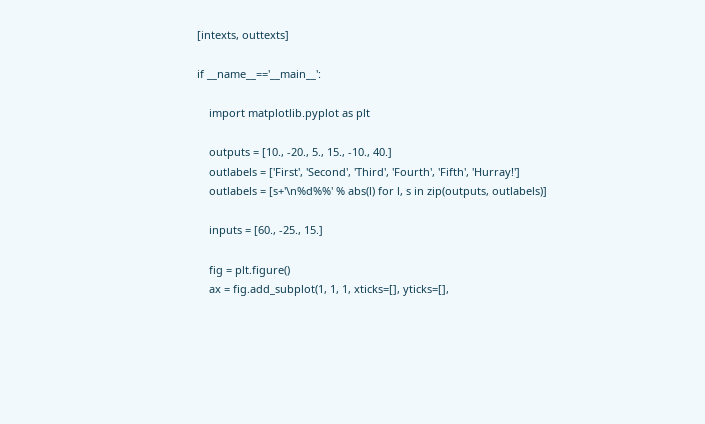[intexts, outtexts]

if __name__=='__main__':

    import matplotlib.pyplot as plt

    outputs = [10., -20., 5., 15., -10., 40.]
    outlabels = ['First', 'Second', 'Third', 'Fourth', 'Fifth', 'Hurray!']
    outlabels = [s+'\n%d%%' % abs(l) for l, s in zip(outputs, outlabels)]

    inputs = [60., -25., 15.]

    fig = plt.figure()
    ax = fig.add_subplot(1, 1, 1, xticks=[], yticks=[],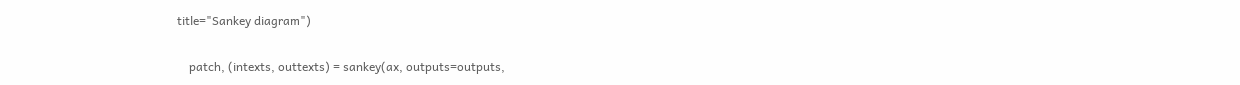title="Sankey diagram")

    patch, (intexts, outtexts) = sankey(ax, outputs=outputs,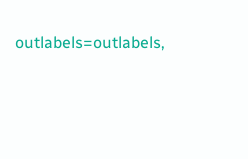outlabels=outlabels,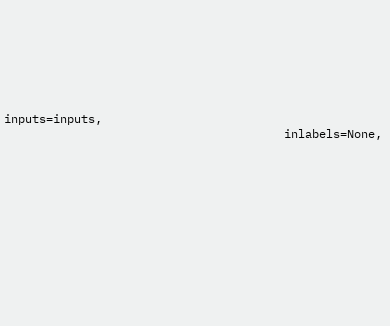inputs=inputs,
                                        inlabels=None,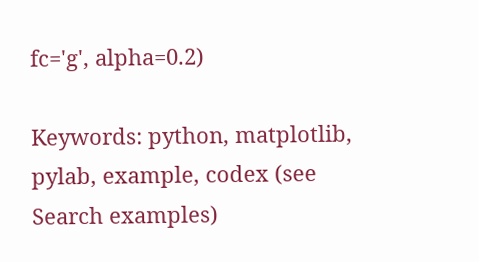fc='g', alpha=0.2)

Keywords: python, matplotlib, pylab, example, codex (see Search examples)